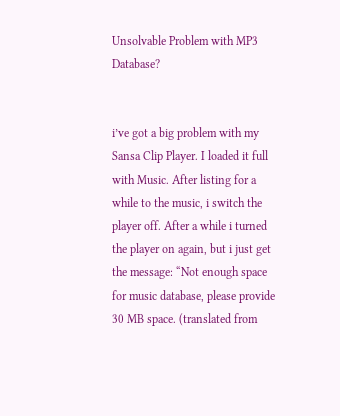Unsolvable Problem with MP3 Database?


i’ve got a big problem with my Sansa Clip Player. I loaded it full with Music. After listing for a while to the music, i switch the player off. After a while i turned the player on again, but i just get the message: “Not enough space for music database, please provide 30 MB space. (translated from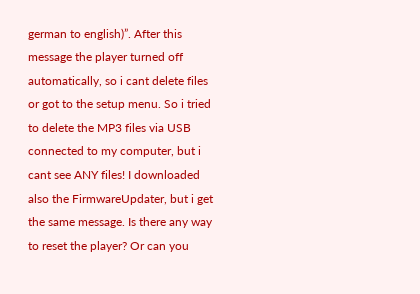german to english)”. After this message the player turned off automatically, so i cant delete files or got to the setup menu. So i tried to delete the MP3 files via USB connected to my computer, but i cant see ANY files! I downloaded also the FirmwareUpdater, but i get the same message. Is there any way to reset the player? Or can you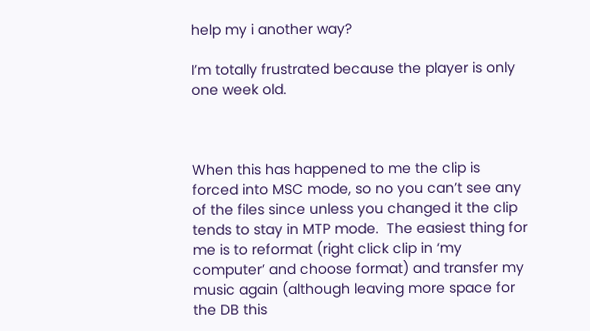help my i another way?

I’m totally frustrated because the player is only one week old.



When this has happened to me the clip is forced into MSC mode, so no you can’t see any of the files since unless you changed it the clip tends to stay in MTP mode.  The easiest thing for me is to reformat (right click clip in ‘my computer’ and choose format) and transfer my music again (although leaving more space for the DB this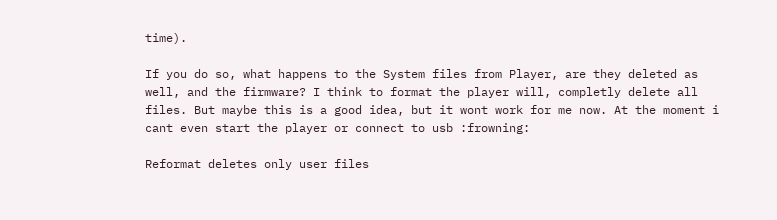time).

If you do so, what happens to the System files from Player, are they deleted as well, and the firmware? I think to format the player will, completly delete all files. But maybe this is a good idea, but it wont work for me now. At the moment i cant even start the player or connect to usb :frowning:

Reformat deletes only user files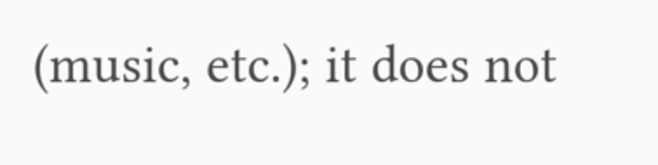(music, etc.); it does not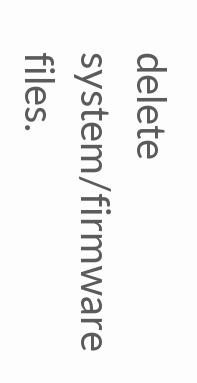delete system/firmware files.